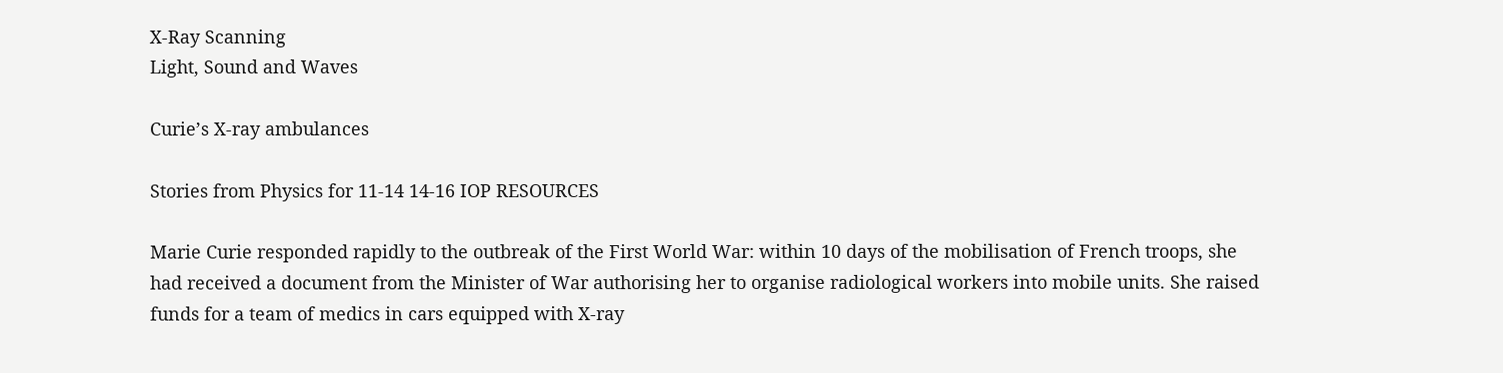X-Ray Scanning
Light, Sound and Waves

Curie’s X-ray ambulances

Stories from Physics for 11-14 14-16 IOP RESOURCES

Marie Curie responded rapidly to the outbreak of the First World War: within 10 days of the mobilisation of French troops, she had received a document from the Minister of War authorising her to organise radiological workers into mobile units. She raised funds for a team of medics in cars equipped with X-ray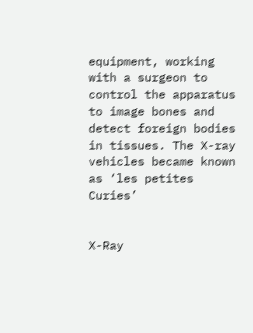equipment, working with a surgeon to control the apparatus to image bones and detect foreign bodies in tissues. The X-ray vehicles became known as ‘les petites Curies’


X-Ray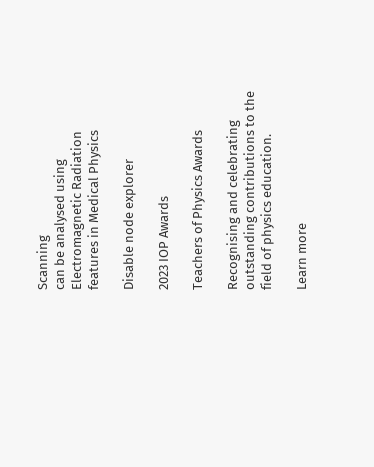Scanning
can be analysed using Electromagnetic Radiation
features in Medical Physics

Disable node explorer

2023 IOP Awards

Teachers of Physics Awards

Recognising and celebrating outstanding contributions to the field of physics education.

Learn more